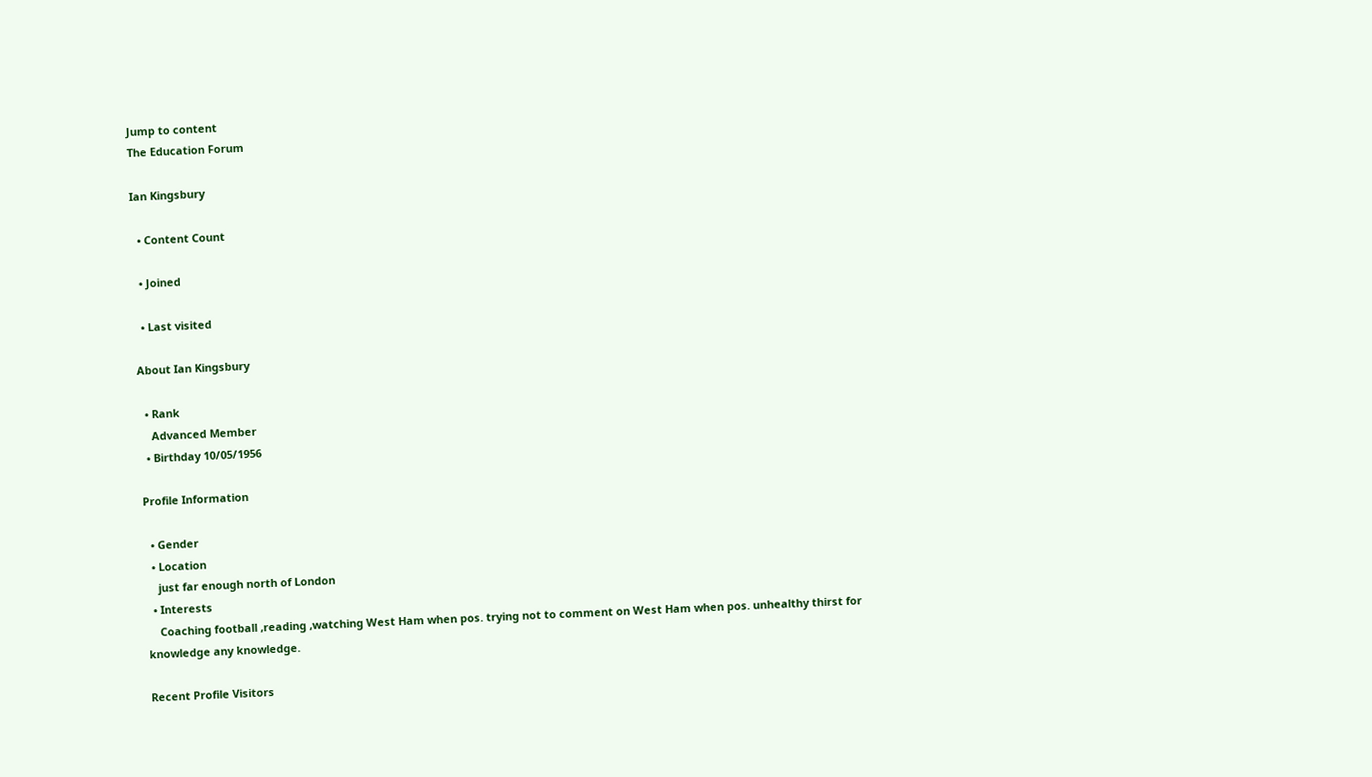Jump to content
The Education Forum

Ian Kingsbury

  • Content Count

  • Joined

  • Last visited

About Ian Kingsbury

  • Rank
    Advanced Member
  • Birthday 10/05/1956

Profile Information

  • Gender
  • Location
    just far enough north of London
  • Interests
    Coaching football ,reading ,watching West Ham when pos. trying not to comment on West Ham when pos. unhealthy thirst for knowledge any knowledge.

Recent Profile Visitors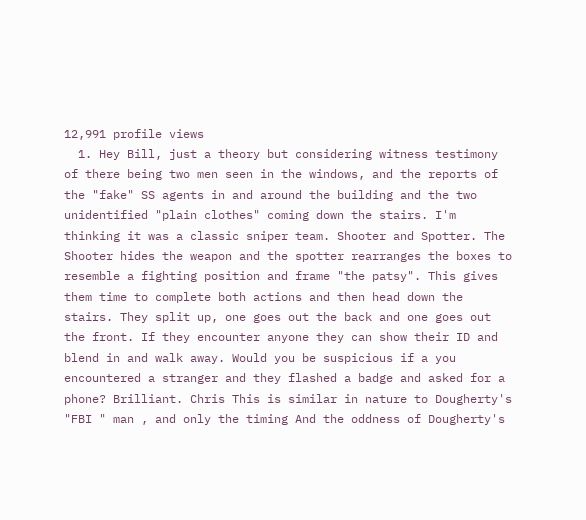12,991 profile views
  1. Hey Bill, just a theory but considering witness testimony of there being two men seen in the windows, and the reports of the "fake" SS agents in and around the building and the two unidentified "plain clothes" coming down the stairs. I'm thinking it was a classic sniper team. Shooter and Spotter. The Shooter hides the weapon and the spotter rearranges the boxes to resemble a fighting position and frame "the patsy". This gives them time to complete both actions and then head down the stairs. They split up, one goes out the back and one goes out the front. If they encounter anyone they can show their ID and blend in and walk away. Would you be suspicious if a you encountered a stranger and they flashed a badge and asked for a phone? Brilliant. Chris This is similar in nature to Dougherty's "FBI " man , and only the timing And the oddness of Dougherty's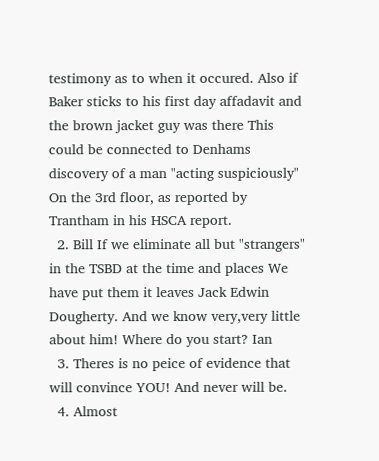testimony as to when it occured. Also if Baker sticks to his first day affadavit and the brown jacket guy was there This could be connected to Denhams discovery of a man "acting suspiciously" On the 3rd floor, as reported by Trantham in his HSCA report.
  2. Bill If we eliminate all but "strangers" in the TSBD at the time and places We have put them it leaves Jack Edwin Dougherty. And we know very,very little about him! Where do you start? Ian
  3. Theres is no peice of evidence that will convince YOU! And never will be.
  4. Almost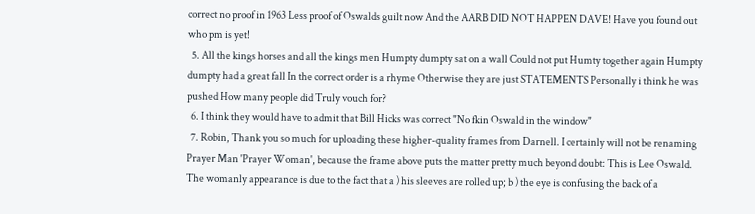correct no proof in 1963 Less proof of Oswalds guilt now And the AARB DID NOT HAPPEN DAVE! Have you found out who pm is yet!
  5. All the kings horses and all the kings men Humpty dumpty sat on a wall Could not put Humty together again Humpty dumpty had a great fall In the correct order is a rhyme Otherwise they are just STATEMENTS Personally i think he was pushed How many people did Truly vouch for?
  6. I think they would have to admit that Bill Hicks was correct "No fkin Oswald in the window"
  7. Robin, Thank you so much for uploading these higher-quality frames from Darnell. I certainly will not be renaming Prayer Man 'Prayer Woman', because the frame above puts the matter pretty much beyond doubt: This is Lee Oswald. The womanly appearance is due to the fact that a ) his sleeves are rolled up; b ) the eye is confusing the back of a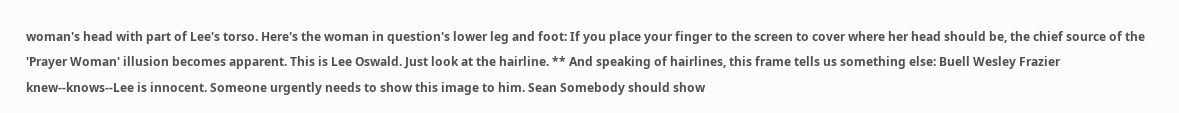woman's head with part of Lee's torso. Here's the woman in question's lower leg and foot: If you place your finger to the screen to cover where her head should be, the chief source of the 'Prayer Woman' illusion becomes apparent. This is Lee Oswald. Just look at the hairline. ** And speaking of hairlines, this frame tells us something else: Buell Wesley Frazier knew--knows--Lee is innocent. Someone urgently needs to show this image to him. Sean Somebody should show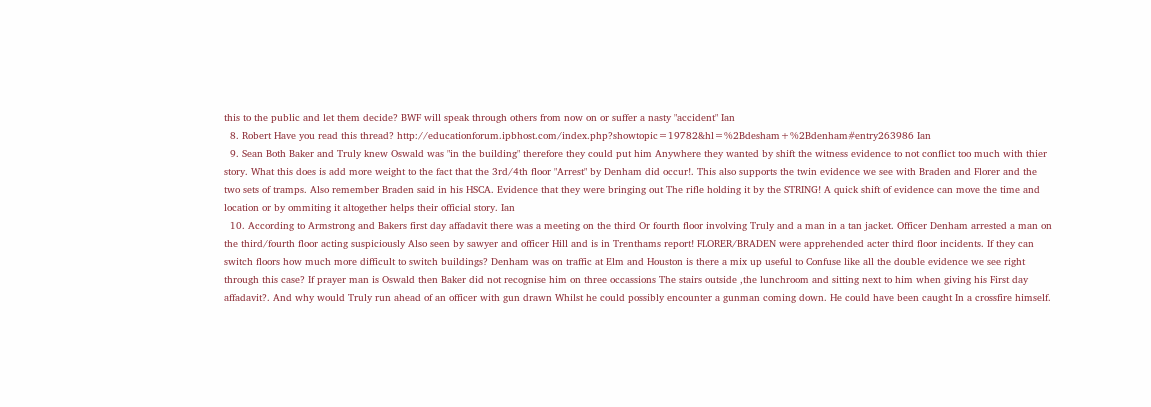this to the public and let them decide? BWF will speak through others from now on or suffer a nasty "accident" Ian
  8. Robert Have you read this thread? http://educationforum.ipbhost.com/index.php?showtopic=19782&hl=%2Bdesham+%2Bdenham#entry263986 Ian
  9. Sean Both Baker and Truly knew Oswald was "in the building" therefore they could put him Anywhere they wanted by shift the witness evidence to not conflict too much with thier story. What this does is add more weight to the fact that the 3rd/4th floor "Arrest" by Denham did occur!. This also supports the twin evidence we see with Braden and Florer and the two sets of tramps. Also remember Braden said in his HSCA. Evidence that they were bringing out The rifle holding it by the STRING! A quick shift of evidence can move the time and location or by ommiting it altogether helps their official story. Ian
  10. According to Armstrong and Bakers first day affadavit there was a meeting on the third Or fourth floor involving Truly and a man in a tan jacket. Officer Denham arrested a man on the third/fourth floor acting suspiciously Also seen by sawyer and officer Hill and is in Trenthams report! FLORER/BRADEN were apprehended acter third floor incidents. If they can switch floors how much more difficult to switch buildings? Denham was on traffic at Elm and Houston is there a mix up useful to Confuse like all the double evidence we see right through this case? If prayer man is Oswald then Baker did not recognise him on three occassions The stairs outside ,the lunchroom and sitting next to him when giving his First day affadavit?. And why would Truly run ahead of an officer with gun drawn Whilst he could possibly encounter a gunman coming down. He could have been caught In a crossfire himself.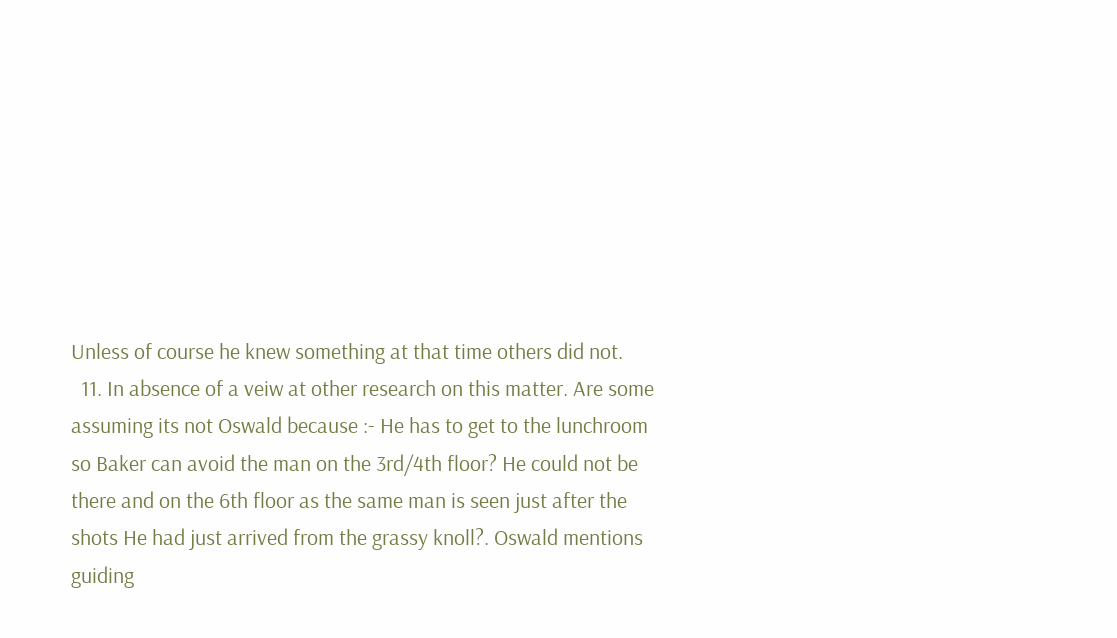Unless of course he knew something at that time others did not.
  11. In absence of a veiw at other research on this matter. Are some assuming its not Oswald because :- He has to get to the lunchroom so Baker can avoid the man on the 3rd/4th floor? He could not be there and on the 6th floor as the same man is seen just after the shots He had just arrived from the grassy knoll?. Oswald mentions guiding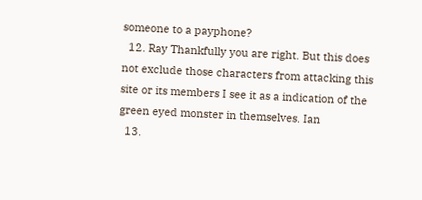someone to a payphone?
  12. Ray Thankfully you are right. But this does not exclude those characters from attacking this site or its members I see it as a indication of the green eyed monster in themselves. Ian
  13.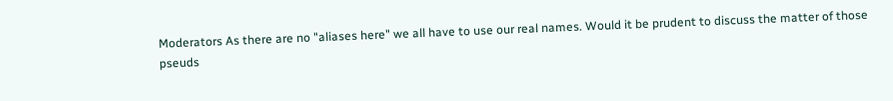Moderators As there are no "aliases here" we all have to use our real names. Would it be prudent to discuss the matter of those pseuds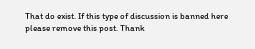That do exist. If this type of discussion is banned here please remove this post. Thank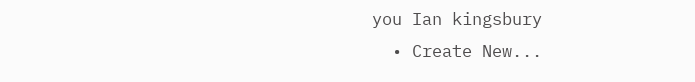you Ian kingsbury
  • Create New...